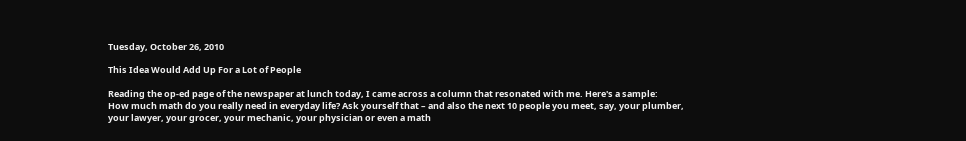Tuesday, October 26, 2010

This Idea Would Add Up For a Lot of People

Reading the op-ed page of the newspaper at lunch today, I came across a column that resonated with me. Here's a sample:
How much math do you really need in everyday life? Ask yourself that – and also the next 10 people you meet, say, your plumber, your lawyer, your grocer, your mechanic, your physician or even a math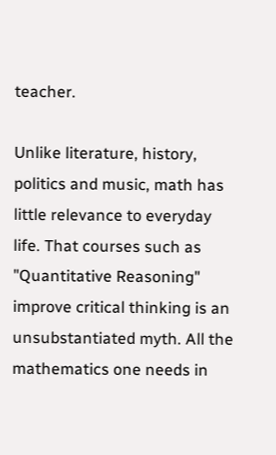teacher.

Unlike literature, history, politics and music, math has little relevance to everyday life. That courses such as "Quantitative Reasoning" improve critical thinking is an unsubstantiated myth. All the mathematics one needs in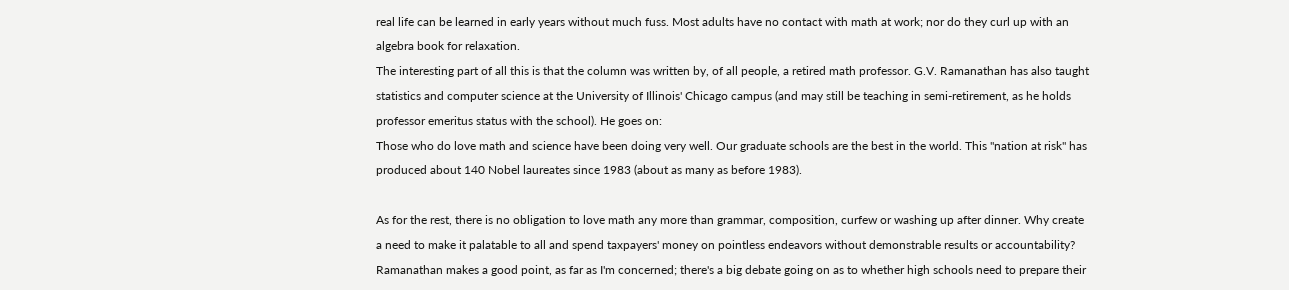real life can be learned in early years without much fuss. Most adults have no contact with math at work; nor do they curl up with an algebra book for relaxation.
The interesting part of all this is that the column was written by, of all people, a retired math professor. G.V. Ramanathan has also taught statistics and computer science at the University of Illinois' Chicago campus (and may still be teaching in semi-retirement, as he holds professor emeritus status with the school). He goes on:
Those who do love math and science have been doing very well. Our graduate schools are the best in the world. This "nation at risk" has produced about 140 Nobel laureates since 1983 (about as many as before 1983).

As for the rest, there is no obligation to love math any more than grammar, composition, curfew or washing up after dinner. Why create a need to make it palatable to all and spend taxpayers' money on pointless endeavors without demonstrable results or accountability?
Ramanathan makes a good point, as far as I'm concerned; there's a big debate going on as to whether high schools need to prepare their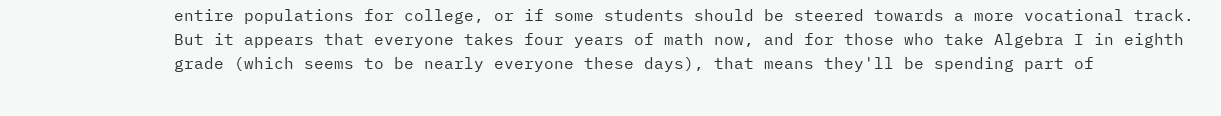entire populations for college, or if some students should be steered towards a more vocational track. But it appears that everyone takes four years of math now, and for those who take Algebra I in eighth grade (which seems to be nearly everyone these days), that means they'll be spending part of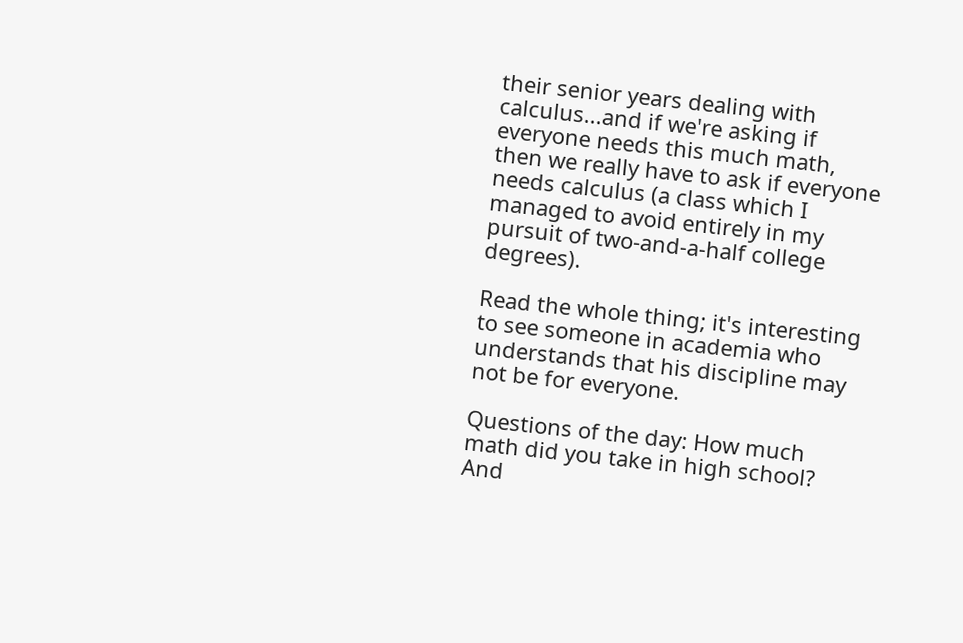their senior years dealing with calculus...and if we're asking if everyone needs this much math, then we really have to ask if everyone needs calculus (a class which I managed to avoid entirely in my pursuit of two-and-a-half college degrees).

Read the whole thing; it's interesting to see someone in academia who understands that his discipline may not be for everyone.

Questions of the day: How much math did you take in high school? And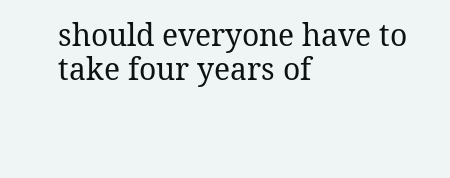should everyone have to take four years of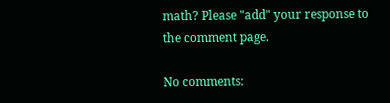math? Please "add" your response to the comment page.

No comments: